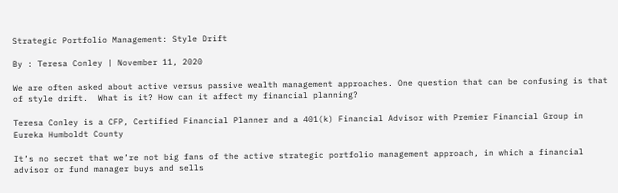Strategic Portfolio Management: Style Drift

By : Teresa Conley | November 11, 2020

We are often asked about active versus passive wealth management approaches. One question that can be confusing is that of style drift.  What is it? How can it affect my financial planning?

Teresa Conley is a CFP, Certified Financial Planner and a 401(k) Financial Advisor with Premier Financial Group in Eureka Humboldt County

It’s no secret that we’re not big fans of the active strategic portfolio management approach, in which a financial advisor or fund manager buys and sells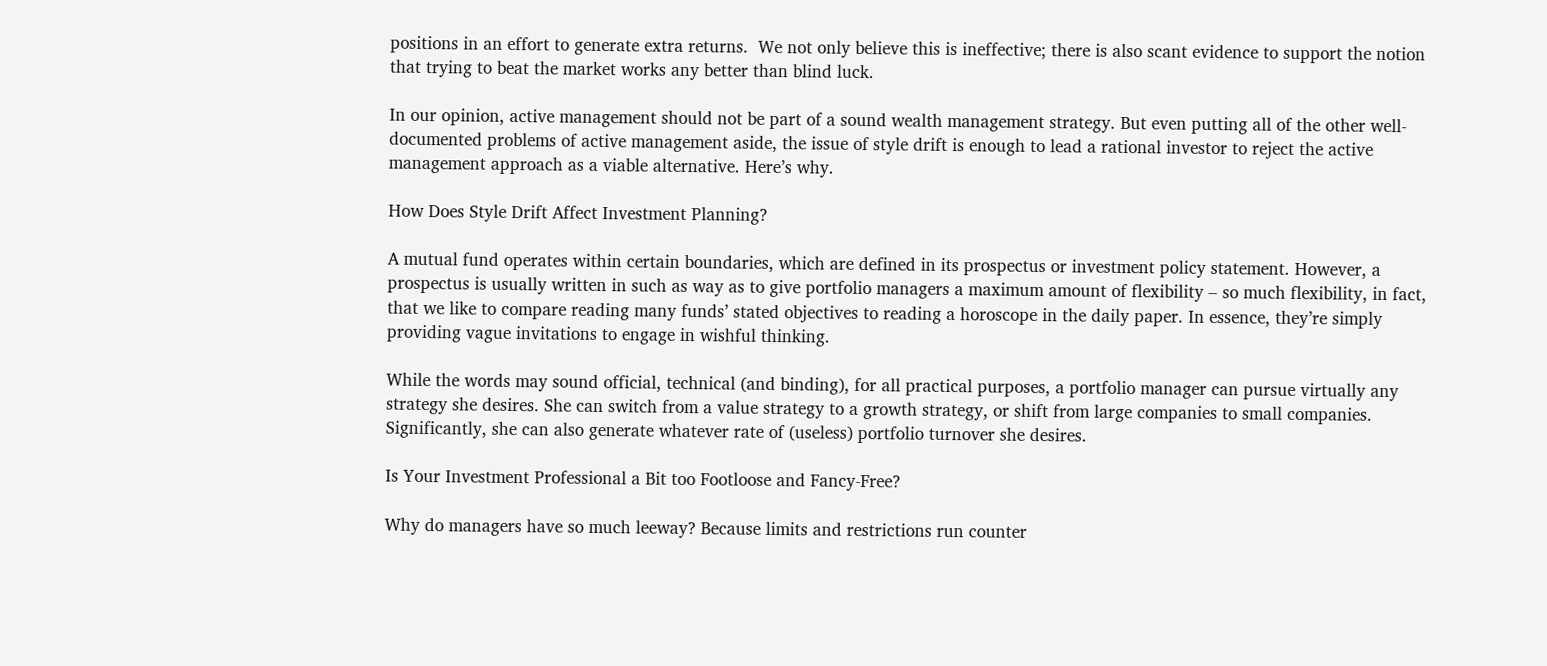positions in an effort to generate extra returns.  We not only believe this is ineffective; there is also scant evidence to support the notion that trying to beat the market works any better than blind luck.

In our opinion, active management should not be part of a sound wealth management strategy. But even putting all of the other well-documented problems of active management aside, the issue of style drift is enough to lead a rational investor to reject the active management approach as a viable alternative. Here’s why.

How Does Style Drift Affect Investment Planning?

A mutual fund operates within certain boundaries, which are defined in its prospectus or investment policy statement. However, a prospectus is usually written in such as way as to give portfolio managers a maximum amount of flexibility – so much flexibility, in fact, that we like to compare reading many funds’ stated objectives to reading a horoscope in the daily paper. In essence, they’re simply providing vague invitations to engage in wishful thinking.

While the words may sound official, technical (and binding), for all practical purposes, a portfolio manager can pursue virtually any strategy she desires. She can switch from a value strategy to a growth strategy, or shift from large companies to small companies. Significantly, she can also generate whatever rate of (useless) portfolio turnover she desires.

Is Your Investment Professional a Bit too Footloose and Fancy-Free?

Why do managers have so much leeway? Because limits and restrictions run counter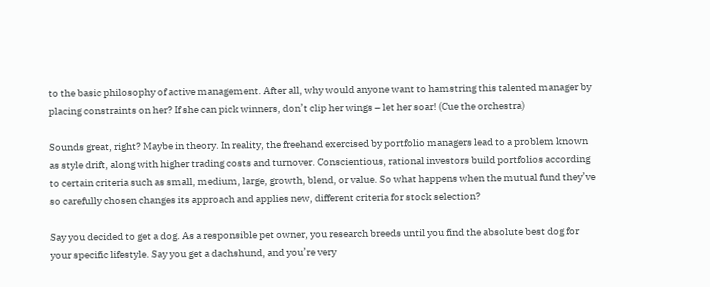to the basic philosophy of active management. After all, why would anyone want to hamstring this talented manager by placing constraints on her? If she can pick winners, don’t clip her wings – let her soar! (Cue the orchestra)

Sounds great, right? Maybe in theory. In reality, the freehand exercised by portfolio managers lead to a problem known as style drift, along with higher trading costs and turnover. Conscientious, rational investors build portfolios according to certain criteria such as small, medium, large, growth, blend, or value. So what happens when the mutual fund they’ve so carefully chosen changes its approach and applies new, different criteria for stock selection?

Say you decided to get a dog. As a responsible pet owner, you research breeds until you find the absolute best dog for your specific lifestyle. Say you get a dachshund, and you’re very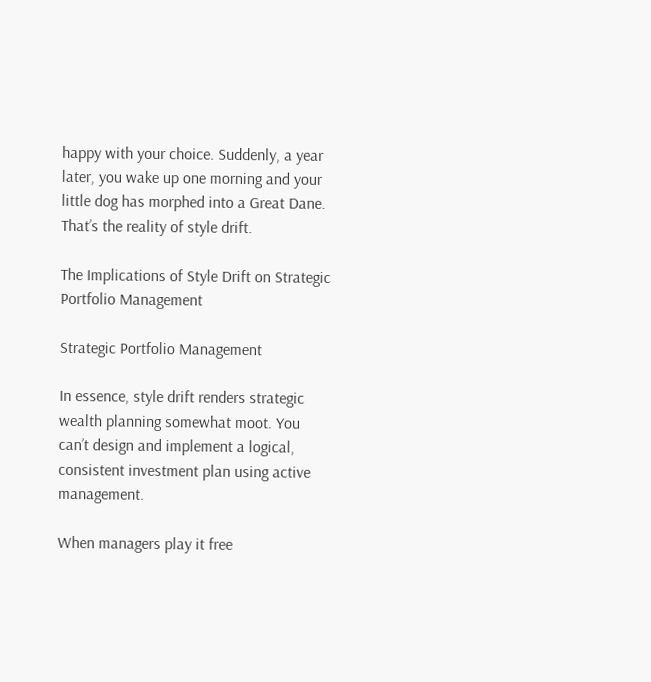happy with your choice. Suddenly, a year later, you wake up one morning and your little dog has morphed into a Great Dane. That’s the reality of style drift.

The Implications of Style Drift on Strategic Portfolio Management

Strategic Portfolio Management

In essence, style drift renders strategic wealth planning somewhat moot. You can’t design and implement a logical, consistent investment plan using active management.

When managers play it free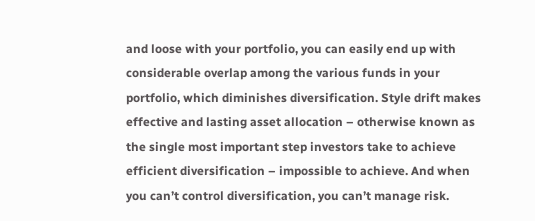and loose with your portfolio, you can easily end up with considerable overlap among the various funds in your portfolio, which diminishes diversification. Style drift makes effective and lasting asset allocation – otherwise known as the single most important step investors take to achieve efficient diversification – impossible to achieve. And when you can’t control diversification, you can’t manage risk.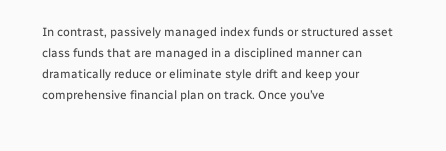In contrast, passively managed index funds or structured asset class funds that are managed in a disciplined manner can dramatically reduce or eliminate style drift and keep your comprehensive financial plan on track. Once you’ve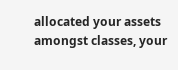allocated your assets amongst classes, your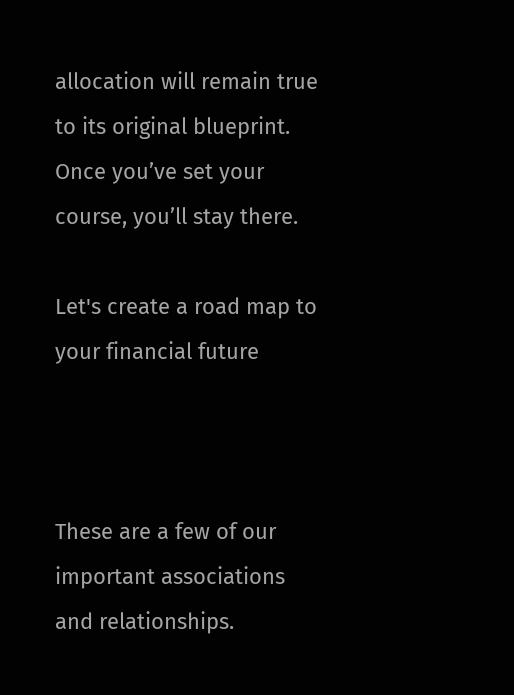allocation will remain true to its original blueprint. Once you’ve set your course, you’ll stay there.

Let's create a road map to your financial future



These are a few of our important associations and relationships.